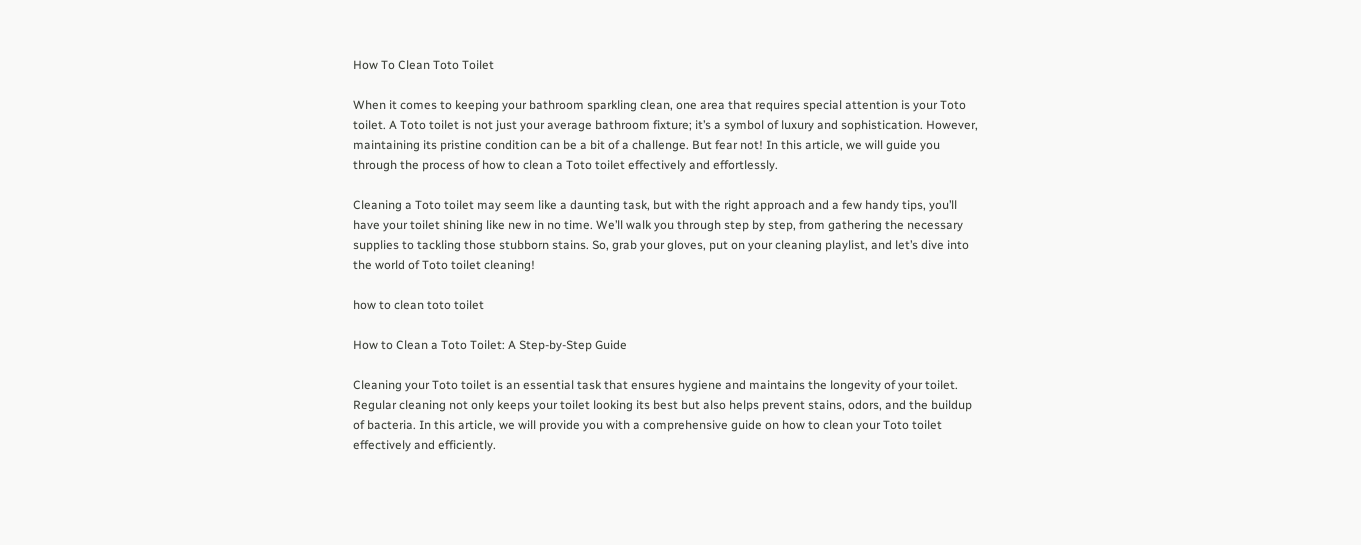How To Clean Toto Toilet

When it comes to keeping your bathroom sparkling clean, one area that requires special attention is your Toto toilet. A Toto toilet is not just your average bathroom fixture; it’s a symbol of luxury and sophistication. However, maintaining its pristine condition can be a bit of a challenge. But fear not! In this article, we will guide you through the process of how to clean a Toto toilet effectively and effortlessly.

Cleaning a Toto toilet may seem like a daunting task, but with the right approach and a few handy tips, you’ll have your toilet shining like new in no time. We’ll walk you through step by step, from gathering the necessary supplies to tackling those stubborn stains. So, grab your gloves, put on your cleaning playlist, and let’s dive into the world of Toto toilet cleaning!

how to clean toto toilet

How to Clean a Toto Toilet: A Step-by-Step Guide

Cleaning your Toto toilet is an essential task that ensures hygiene and maintains the longevity of your toilet. Regular cleaning not only keeps your toilet looking its best but also helps prevent stains, odors, and the buildup of bacteria. In this article, we will provide you with a comprehensive guide on how to clean your Toto toilet effectively and efficiently.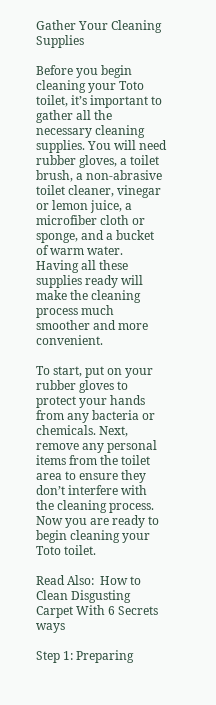Gather Your Cleaning Supplies

Before you begin cleaning your Toto toilet, it’s important to gather all the necessary cleaning supplies. You will need rubber gloves, a toilet brush, a non-abrasive toilet cleaner, vinegar or lemon juice, a microfiber cloth or sponge, and a bucket of warm water. Having all these supplies ready will make the cleaning process much smoother and more convenient.

To start, put on your rubber gloves to protect your hands from any bacteria or chemicals. Next, remove any personal items from the toilet area to ensure they don’t interfere with the cleaning process. Now you are ready to begin cleaning your Toto toilet.

Read Also:  How to Clean Disgusting Carpet With 6 Secrets ways

Step 1: Preparing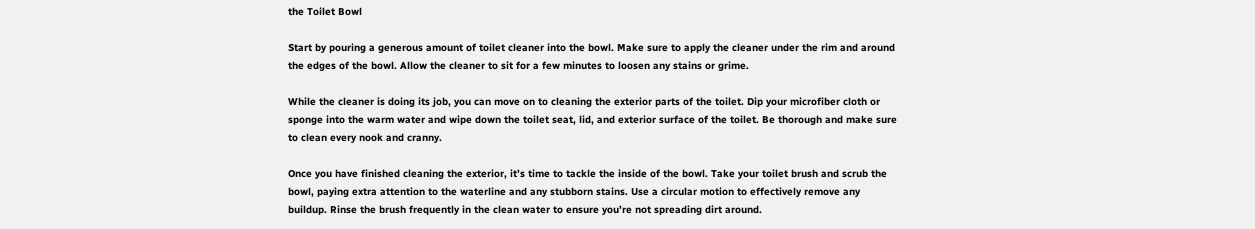the Toilet Bowl

Start by pouring a generous amount of toilet cleaner into the bowl. Make sure to apply the cleaner under the rim and around the edges of the bowl. Allow the cleaner to sit for a few minutes to loosen any stains or grime.

While the cleaner is doing its job, you can move on to cleaning the exterior parts of the toilet. Dip your microfiber cloth or sponge into the warm water and wipe down the toilet seat, lid, and exterior surface of the toilet. Be thorough and make sure to clean every nook and cranny.

Once you have finished cleaning the exterior, it’s time to tackle the inside of the bowl. Take your toilet brush and scrub the bowl, paying extra attention to the waterline and any stubborn stains. Use a circular motion to effectively remove any buildup. Rinse the brush frequently in the clean water to ensure you’re not spreading dirt around.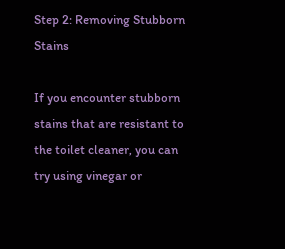Step 2: Removing Stubborn Stains

If you encounter stubborn stains that are resistant to the toilet cleaner, you can try using vinegar or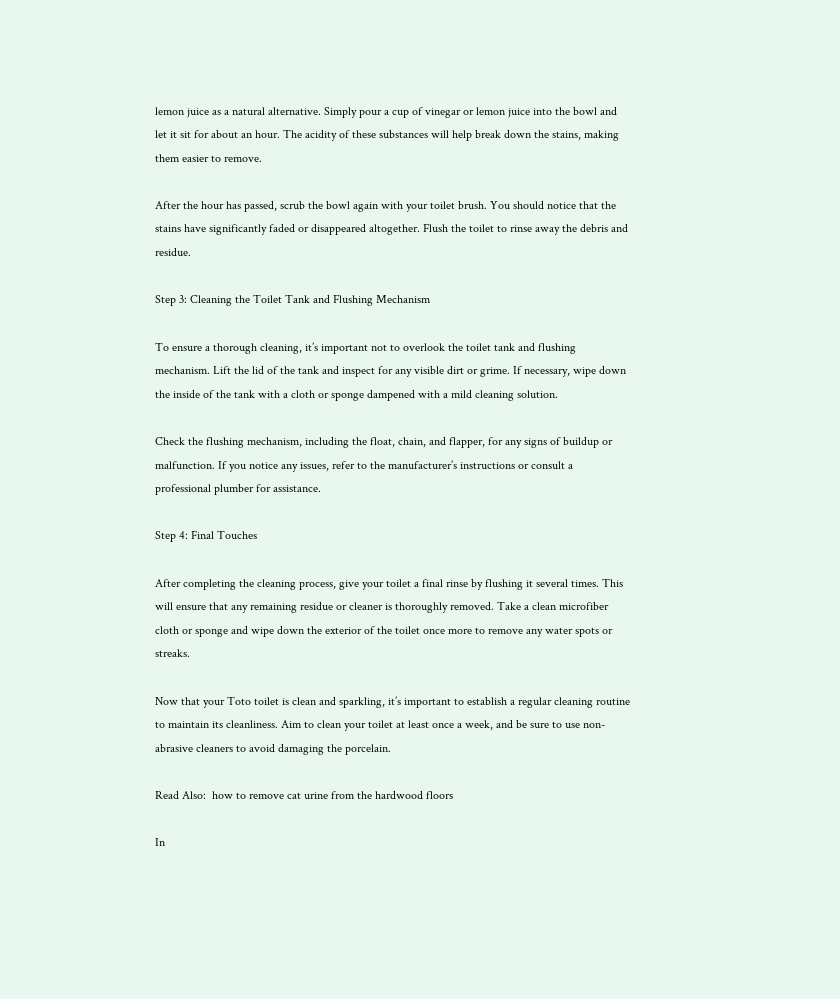lemon juice as a natural alternative. Simply pour a cup of vinegar or lemon juice into the bowl and let it sit for about an hour. The acidity of these substances will help break down the stains, making them easier to remove.

After the hour has passed, scrub the bowl again with your toilet brush. You should notice that the stains have significantly faded or disappeared altogether. Flush the toilet to rinse away the debris and residue.

Step 3: Cleaning the Toilet Tank and Flushing Mechanism

To ensure a thorough cleaning, it’s important not to overlook the toilet tank and flushing mechanism. Lift the lid of the tank and inspect for any visible dirt or grime. If necessary, wipe down the inside of the tank with a cloth or sponge dampened with a mild cleaning solution.

Check the flushing mechanism, including the float, chain, and flapper, for any signs of buildup or malfunction. If you notice any issues, refer to the manufacturer’s instructions or consult a professional plumber for assistance.

Step 4: Final Touches

After completing the cleaning process, give your toilet a final rinse by flushing it several times. This will ensure that any remaining residue or cleaner is thoroughly removed. Take a clean microfiber cloth or sponge and wipe down the exterior of the toilet once more to remove any water spots or streaks.

Now that your Toto toilet is clean and sparkling, it’s important to establish a regular cleaning routine to maintain its cleanliness. Aim to clean your toilet at least once a week, and be sure to use non-abrasive cleaners to avoid damaging the porcelain.

Read Also:  how to remove cat urine from the hardwood floors

In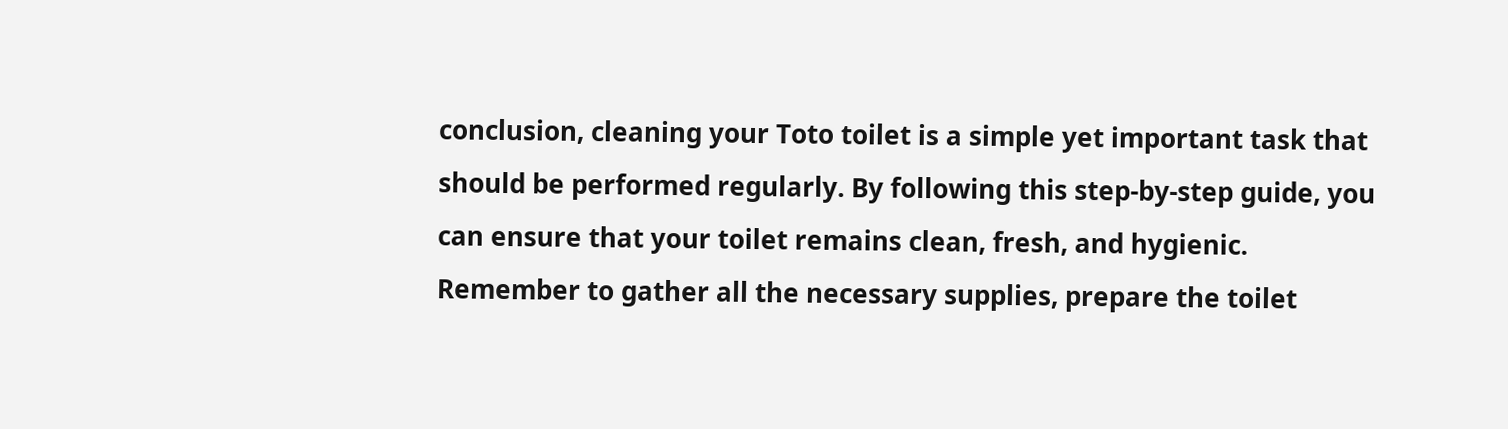conclusion, cleaning your Toto toilet is a simple yet important task that should be performed regularly. By following this step-by-step guide, you can ensure that your toilet remains clean, fresh, and hygienic. Remember to gather all the necessary supplies, prepare the toilet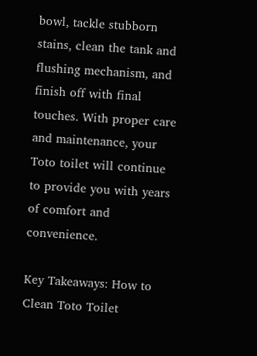bowl, tackle stubborn stains, clean the tank and flushing mechanism, and finish off with final touches. With proper care and maintenance, your Toto toilet will continue to provide you with years of comfort and convenience.

Key Takeaways: How to Clean Toto Toilet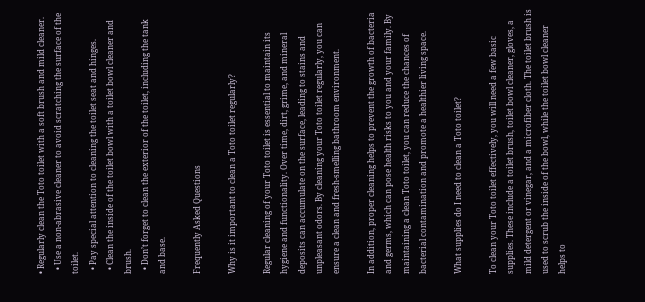• Regularly clean the Toto toilet with a soft brush and mild cleaner.
  • Use a non-abrasive cleaner to avoid scratching the surface of the toilet.
  • Pay special attention to cleaning the toilet seat and hinges.
  • Clean the inside of the toilet bowl with a toilet bowl cleaner and brush.
  • Don’t forget to clean the exterior of the toilet, including the tank and base.

Frequently Asked Questions

Why is it important to clean a Toto toilet regularly?

Regular cleaning of your Toto toilet is essential to maintain its hygiene and functionality. Over time, dirt, grime, and mineral deposits can accumulate on the surface, leading to stains and unpleasant odors. By cleaning your Toto toilet regularly, you can ensure a clean and fresh-smelling bathroom environment.

In addition, proper cleaning helps to prevent the growth of bacteria and germs, which can pose health risks to you and your family. By maintaining a clean Toto toilet, you can reduce the chances of bacterial contamination and promote a healthier living space.

What supplies do I need to clean a Toto toilet?

To clean your Toto toilet effectively, you will need a few basic supplies. These include a toilet brush, toilet bowl cleaner, gloves, a mild detergent or vinegar, and a microfiber cloth. The toilet brush is used to scrub the inside of the bowl, while the toilet bowl cleaner helps to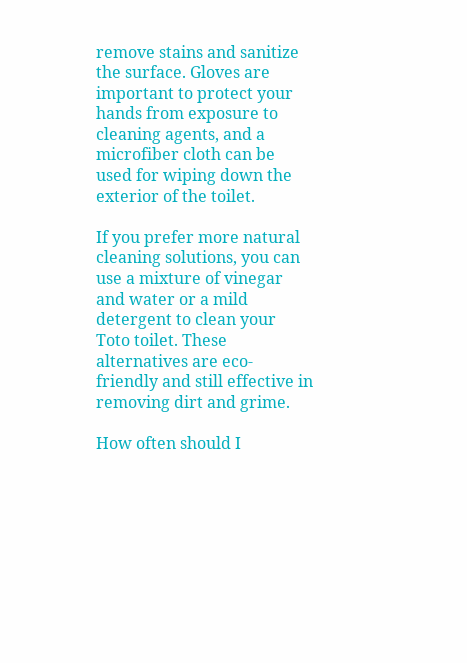remove stains and sanitize the surface. Gloves are important to protect your hands from exposure to cleaning agents, and a microfiber cloth can be used for wiping down the exterior of the toilet.

If you prefer more natural cleaning solutions, you can use a mixture of vinegar and water or a mild detergent to clean your Toto toilet. These alternatives are eco-friendly and still effective in removing dirt and grime.

How often should I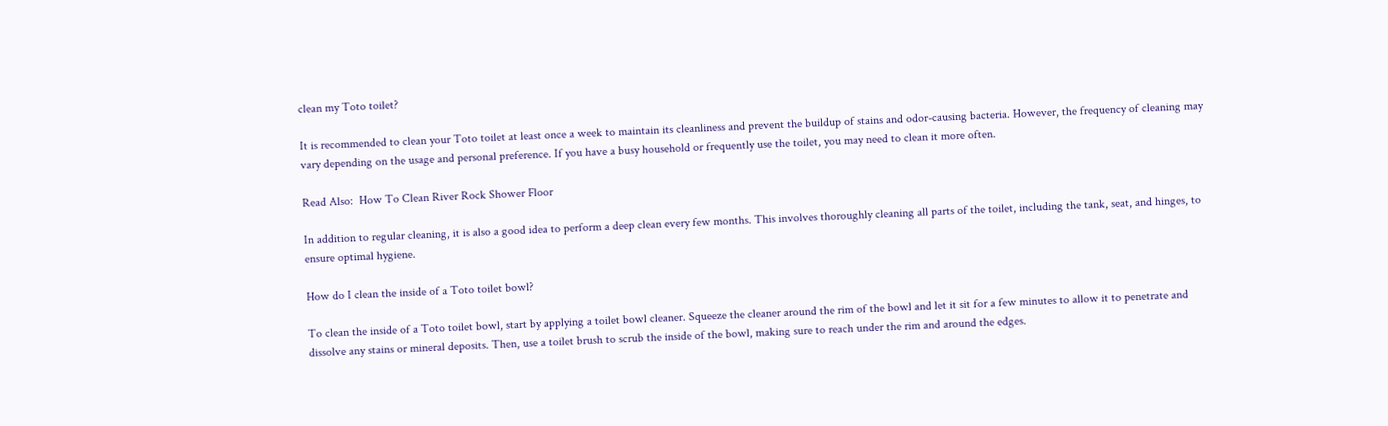clean my Toto toilet?

It is recommended to clean your Toto toilet at least once a week to maintain its cleanliness and prevent the buildup of stains and odor-causing bacteria. However, the frequency of cleaning may vary depending on the usage and personal preference. If you have a busy household or frequently use the toilet, you may need to clean it more often.

Read Also:  How To Clean River Rock Shower Floor

In addition to regular cleaning, it is also a good idea to perform a deep clean every few months. This involves thoroughly cleaning all parts of the toilet, including the tank, seat, and hinges, to ensure optimal hygiene.

How do I clean the inside of a Toto toilet bowl?

To clean the inside of a Toto toilet bowl, start by applying a toilet bowl cleaner. Squeeze the cleaner around the rim of the bowl and let it sit for a few minutes to allow it to penetrate and dissolve any stains or mineral deposits. Then, use a toilet brush to scrub the inside of the bowl, making sure to reach under the rim and around the edges.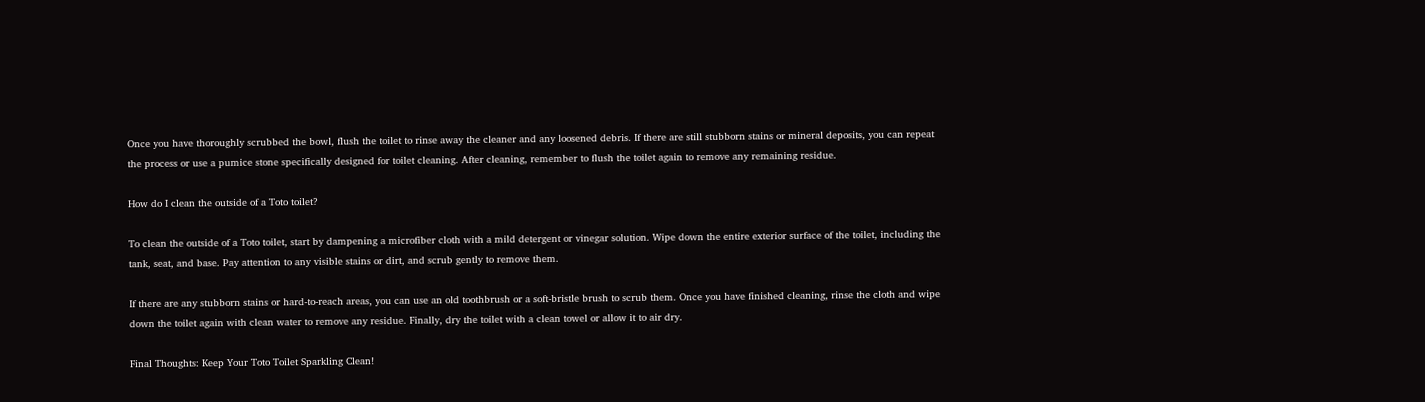Once you have thoroughly scrubbed the bowl, flush the toilet to rinse away the cleaner and any loosened debris. If there are still stubborn stains or mineral deposits, you can repeat the process or use a pumice stone specifically designed for toilet cleaning. After cleaning, remember to flush the toilet again to remove any remaining residue.

How do I clean the outside of a Toto toilet?

To clean the outside of a Toto toilet, start by dampening a microfiber cloth with a mild detergent or vinegar solution. Wipe down the entire exterior surface of the toilet, including the tank, seat, and base. Pay attention to any visible stains or dirt, and scrub gently to remove them.

If there are any stubborn stains or hard-to-reach areas, you can use an old toothbrush or a soft-bristle brush to scrub them. Once you have finished cleaning, rinse the cloth and wipe down the toilet again with clean water to remove any residue. Finally, dry the toilet with a clean towel or allow it to air dry.

Final Thoughts: Keep Your Toto Toilet Sparkling Clean!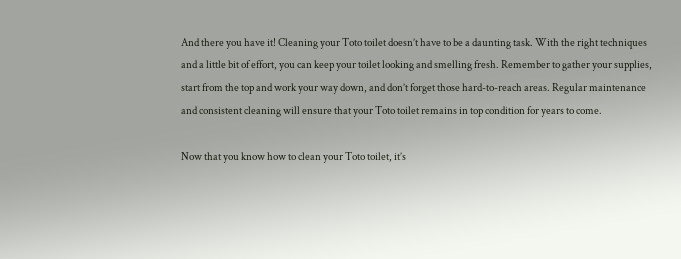And there you have it! Cleaning your Toto toilet doesn’t have to be a daunting task. With the right techniques and a little bit of effort, you can keep your toilet looking and smelling fresh. Remember to gather your supplies, start from the top and work your way down, and don’t forget those hard-to-reach areas. Regular maintenance and consistent cleaning will ensure that your Toto toilet remains in top condition for years to come.

Now that you know how to clean your Toto toilet, it’s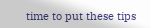time to put these tips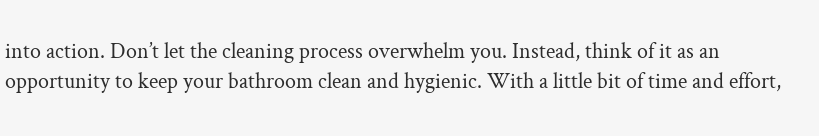into action. Don’t let the cleaning process overwhelm you. Instead, think of it as an opportunity to keep your bathroom clean and hygienic. With a little bit of time and effort,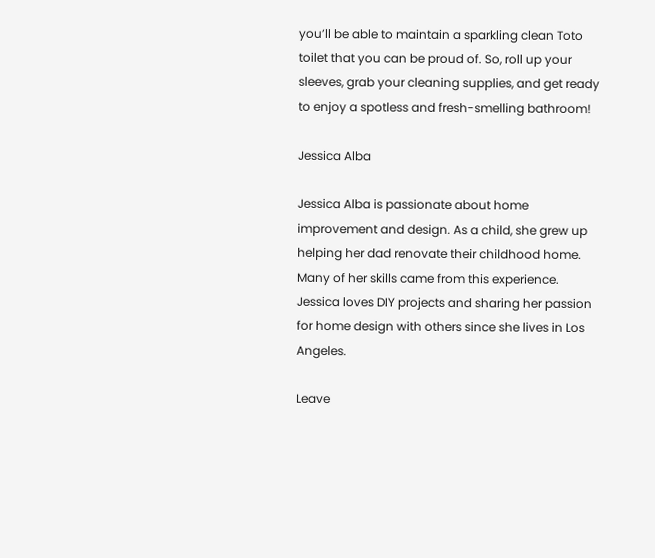you’ll be able to maintain a sparkling clean Toto toilet that you can be proud of. So, roll up your sleeves, grab your cleaning supplies, and get ready to enjoy a spotless and fresh-smelling bathroom!

Jessica Alba

Jessica Alba is passionate about home improvement and design. As a child, she grew up helping her dad renovate their childhood home. Many of her skills came from this experience. Jessica loves DIY projects and sharing her passion for home design with others since she lives in Los Angeles.

Leave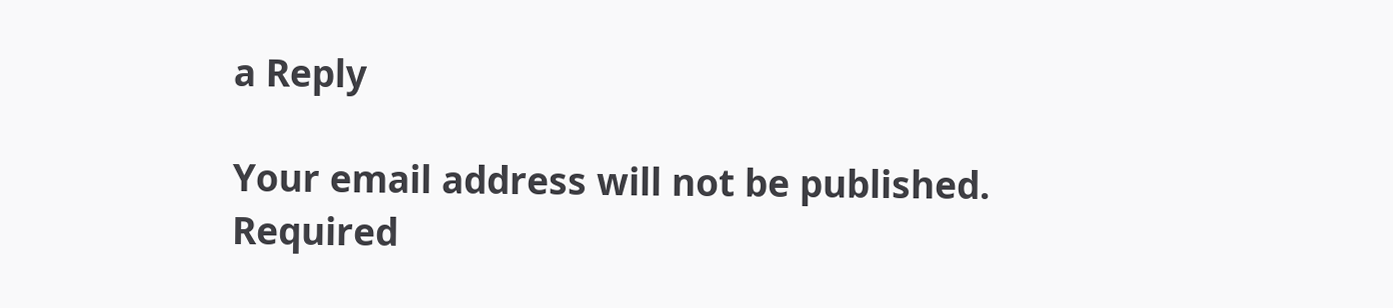a Reply

Your email address will not be published. Required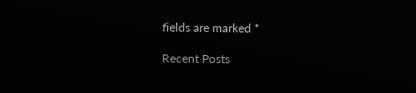fields are marked *

Recent Posts